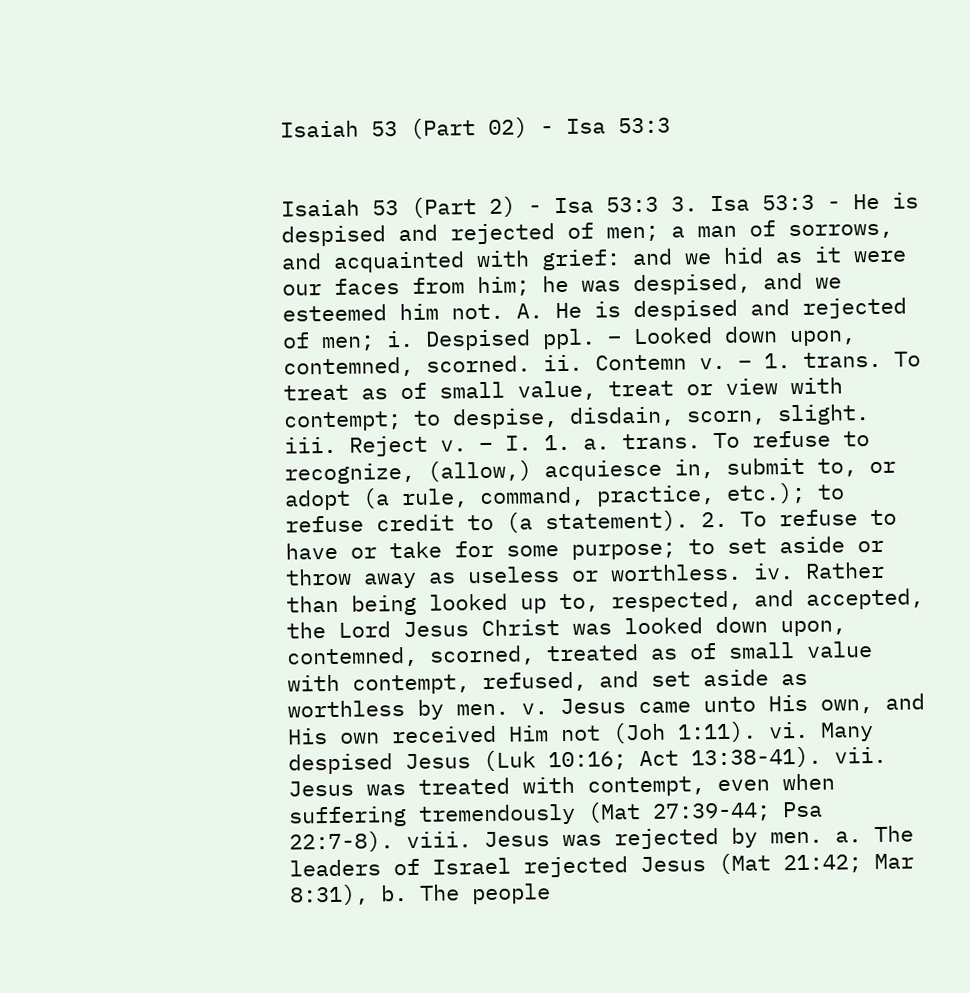Isaiah 53 (Part 02) - Isa 53:3


Isaiah 53 (Part 2) - Isa 53:3 3. Isa 53:3 - He is despised and rejected of men; a man of sorrows, and acquainted with grief: and we hid as it were our faces from him; he was despised, and we esteemed him not. A. He is despised and rejected of men; i. Despised ppl. – Looked down upon, contemned, scorned. ii. Contemn v. – 1. trans. To treat as of small value, treat or view with contempt; to despise, disdain, scorn, slight. iii. Reject v. – I. 1. a. trans. To refuse to recognize, (allow,) acquiesce in, submit to, or adopt (a rule, command, practice, etc.); to refuse credit to (a statement). 2. To refuse to have or take for some purpose; to set aside or throw away as useless or worthless. iv. Rather than being looked up to, respected, and accepted, the Lord Jesus Christ was looked down upon, contemned, scorned, treated as of small value with contempt, refused, and set aside as worthless by men. v. Jesus came unto His own, and His own received Him not (Joh 1:11). vi. Many despised Jesus (Luk 10:16; Act 13:38-41). vii. Jesus was treated with contempt, even when suffering tremendously (Mat 27:39-44; Psa 22:7-8). viii. Jesus was rejected by men. a. The leaders of Israel rejected Jesus (Mat 21:42; Mar 8:31), b. The people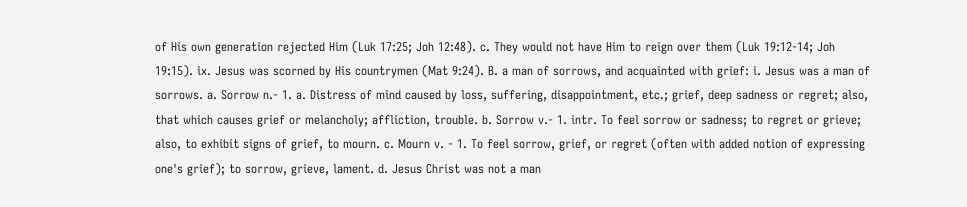of His own generation rejected Him (Luk 17:25; Joh 12:48). c. They would not have Him to reign over them (Luk 19:12-14; Joh 19:15). ix. Jesus was scorned by His countrymen (Mat 9:24). B. a man of sorrows, and acquainted with grief: i. Jesus was a man of sorrows. a. Sorrow n.- 1. a. Distress of mind caused by loss, suffering, disappointment, etc.; grief, deep sadness or regret; also, that which causes grief or melancholy; affliction, trouble. b. Sorrow v.- 1. intr. To feel sorrow or sadness; to regret or grieve; also, to exhibit signs of grief, to mourn. c. Mourn v. - 1. To feel sorrow, grief, or regret (often with added notion of expressing one's grief); to sorrow, grieve, lament. d. Jesus Christ was not a man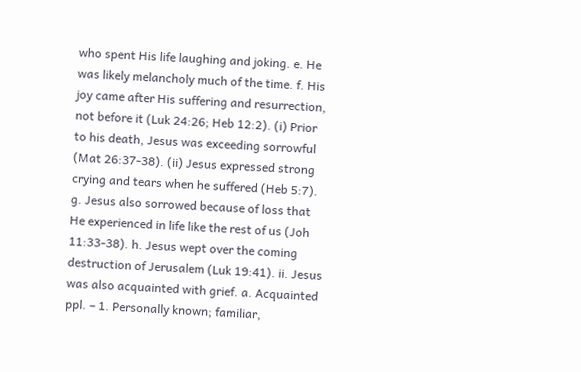who spent His life laughing and joking. e. He was likely melancholy much of the time. f. His joy came after His suffering and resurrection, not before it (Luk 24:26; Heb 12:2). (i) Prior to his death, Jesus was exceeding sorrowful (Mat 26:37-38). (ii) Jesus expressed strong crying and tears when he suffered (Heb 5:7). g. Jesus also sorrowed because of loss that He experienced in life like the rest of us (Joh 11:33-38). h. Jesus wept over the coming destruction of Jerusalem (Luk 19:41). ii. Jesus was also acquainted with grief. a. Acquainted ppl. – 1. Personally known; familiar,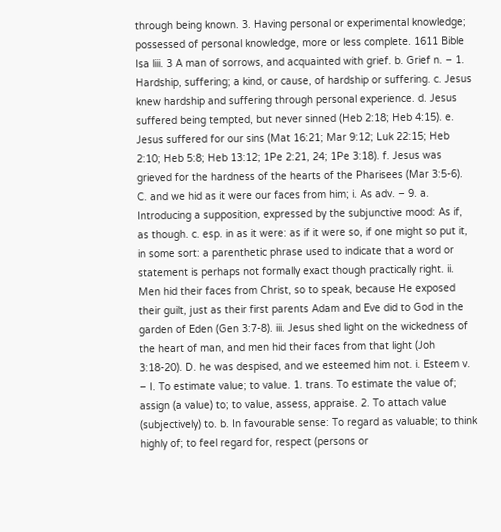through being known. 3. Having personal or experimental knowledge; possessed of personal knowledge, more or less complete. 1611 Bible Isa liii. 3 A man of sorrows, and acquainted with grief. b. Grief n. – 1. Hardship, suffering; a kind, or cause, of hardship or suffering. c. Jesus knew hardship and suffering through personal experience. d. Jesus suffered being tempted, but never sinned (Heb 2:18; Heb 4:15). e. Jesus suffered for our sins (Mat 16:21; Mar 9:12; Luk 22:15; Heb 2:10; Heb 5:8; Heb 13:12; 1Pe 2:21, 24; 1Pe 3:18). f. Jesus was grieved for the hardness of the hearts of the Pharisees (Mar 3:5-6). C. and we hid as it were our faces from him; i. As adv. – 9. a. Introducing a supposition, expressed by the subjunctive mood: As if, as though. c. esp. in as it were: as if it were so, if one might so put it, in some sort: a parenthetic phrase used to indicate that a word or statement is perhaps not formally exact though practically right. ii. Men hid their faces from Christ, so to speak, because He exposed their guilt, just as their first parents Adam and Eve did to God in the garden of Eden (Gen 3:7-8). iii. Jesus shed light on the wickedness of the heart of man, and men hid their faces from that light (Joh 3:18-20). D. he was despised, and we esteemed him not. i. Esteem v. – I. To estimate value; to value. 1. trans. To estimate the value of; assign (a value) to; to value, assess, appraise. 2. To attach value (subjectively) to. b. In favourable sense: To regard as valuable; to think highly of; to feel regard for, respect (persons or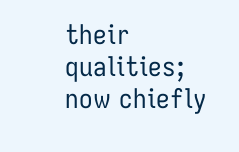their qualities; now chiefly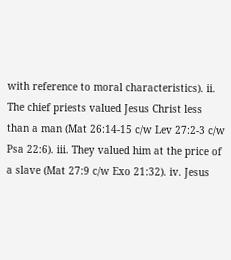with reference to moral characteristics). ii. The chief priests valued Jesus Christ less than a man (Mat 26:14-15 c/w Lev 27:2-3 c/w Psa 22:6). iii. They valued him at the price of a slave (Mat 27:9 c/w Exo 21:32). iv. Jesus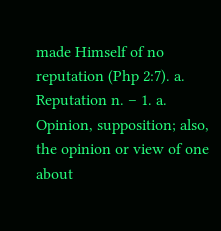made Himself of no reputation (Php 2:7). a. Reputation n. – 1. a. Opinion, supposition; also, the opinion or view of one about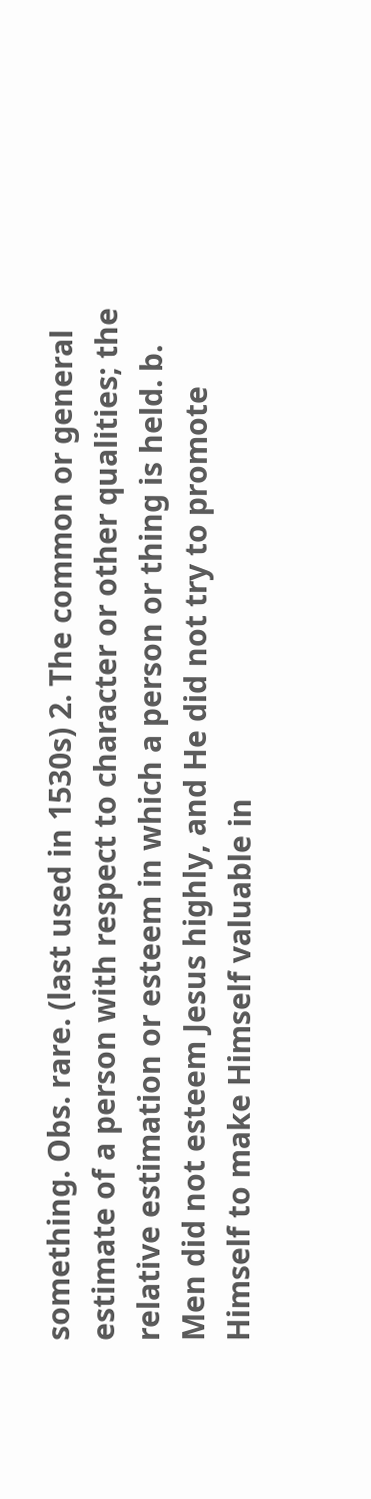something. Obs. rare. (last used in 1530s) 2. The common or general estimate of a person with respect to character or other qualities; the relative estimation or esteem in which a person or thing is held. b. Men did not esteem Jesus highly, and He did not try to promote Himself to make Himself valuable in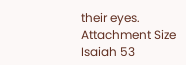their eyes.
Attachment Size
Isaiah 53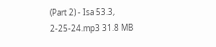(Part 2) - Isa 53.3, 2-25-24.mp3 31.8 MB